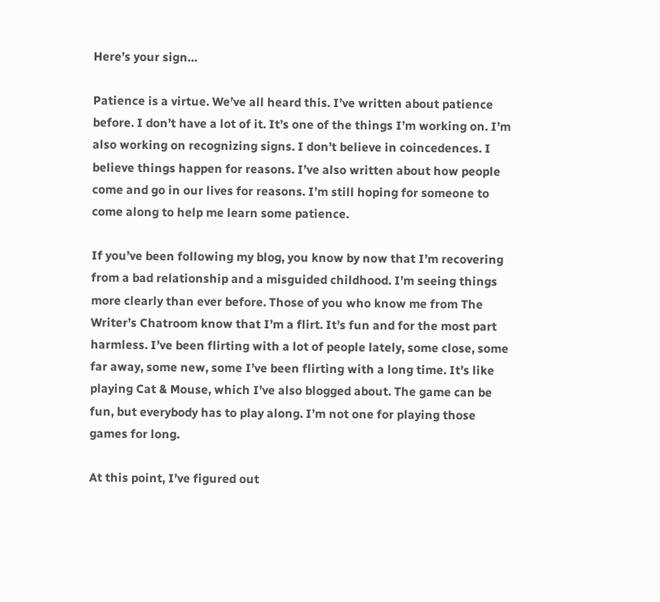Here’s your sign…

Patience is a virtue. We’ve all heard this. I’ve written about patience before. I don’t have a lot of it. It’s one of the things I’m working on. I’m also working on recognizing signs. I don’t believe in coincedences. I believe things happen for reasons. I’ve also written about how people come and go in our lives for reasons. I’m still hoping for someone to come along to help me learn some patience.

If you’ve been following my blog, you know by now that I’m recovering from a bad relationship and a misguided childhood. I’m seeing things more clearly than ever before. Those of you who know me from The Writer’s Chatroom know that I’m a flirt. It’s fun and for the most part harmless. I’ve been flirting with a lot of people lately, some close, some far away, some new, some I’ve been flirting with a long time. It’s like playing Cat & Mouse, which I’ve also blogged about. The game can be fun, but everybody has to play along. I’m not one for playing those games for long.

At this point, I’ve figured out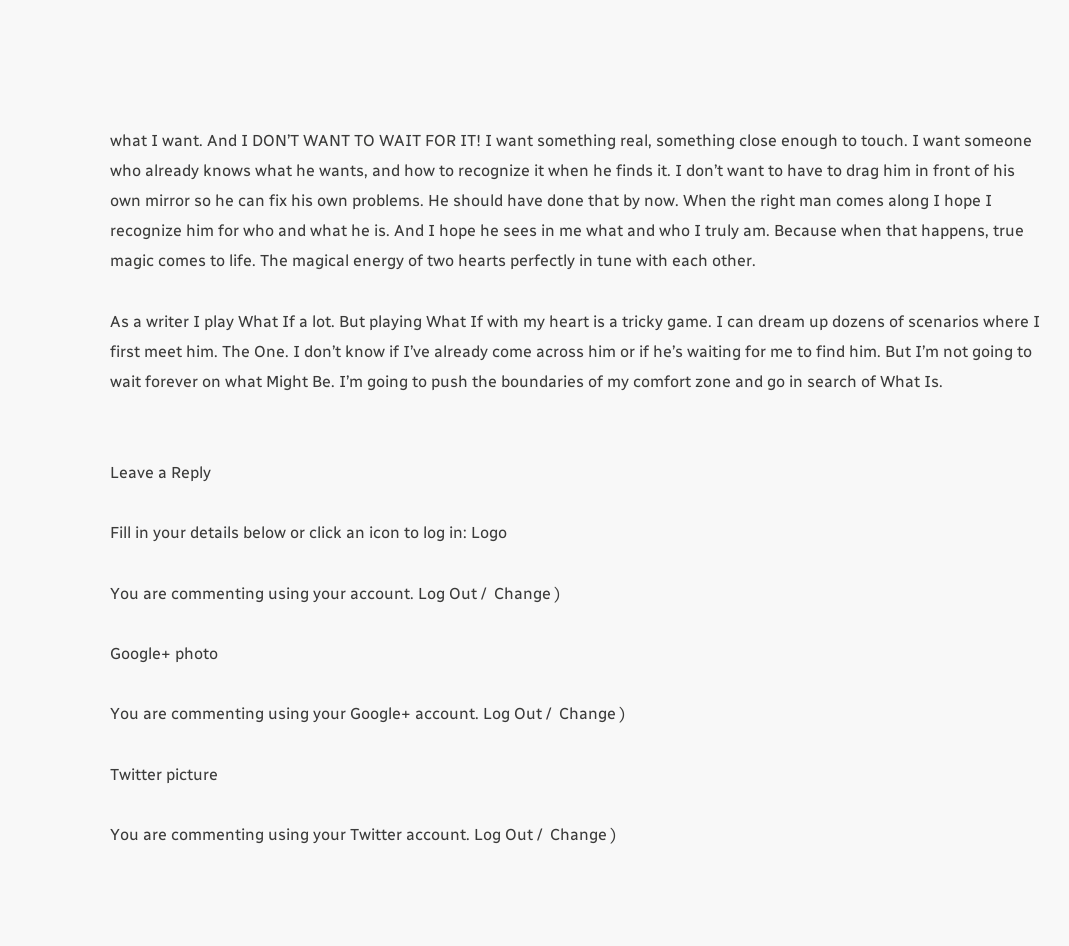what I want. And I DON’T WANT TO WAIT FOR IT! I want something real, something close enough to touch. I want someone who already knows what he wants, and how to recognize it when he finds it. I don’t want to have to drag him in front of his own mirror so he can fix his own problems. He should have done that by now. When the right man comes along I hope I recognize him for who and what he is. And I hope he sees in me what and who I truly am. Because when that happens, true magic comes to life. The magical energy of two hearts perfectly in tune with each other.

As a writer I play What If a lot. But playing What If with my heart is a tricky game. I can dream up dozens of scenarios where I first meet him. The One. I don’t know if I’ve already come across him or if he’s waiting for me to find him. But I’m not going to wait forever on what Might Be. I’m going to push the boundaries of my comfort zone and go in search of What Is.


Leave a Reply

Fill in your details below or click an icon to log in: Logo

You are commenting using your account. Log Out /  Change )

Google+ photo

You are commenting using your Google+ account. Log Out /  Change )

Twitter picture

You are commenting using your Twitter account. Log Out /  Change )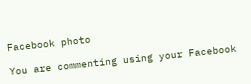Facebook photo

You are commenting using your Facebook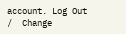account. Log Out /  Change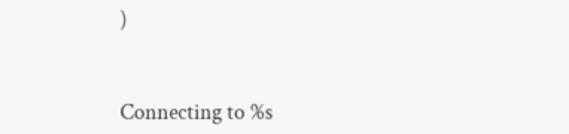)


Connecting to %s